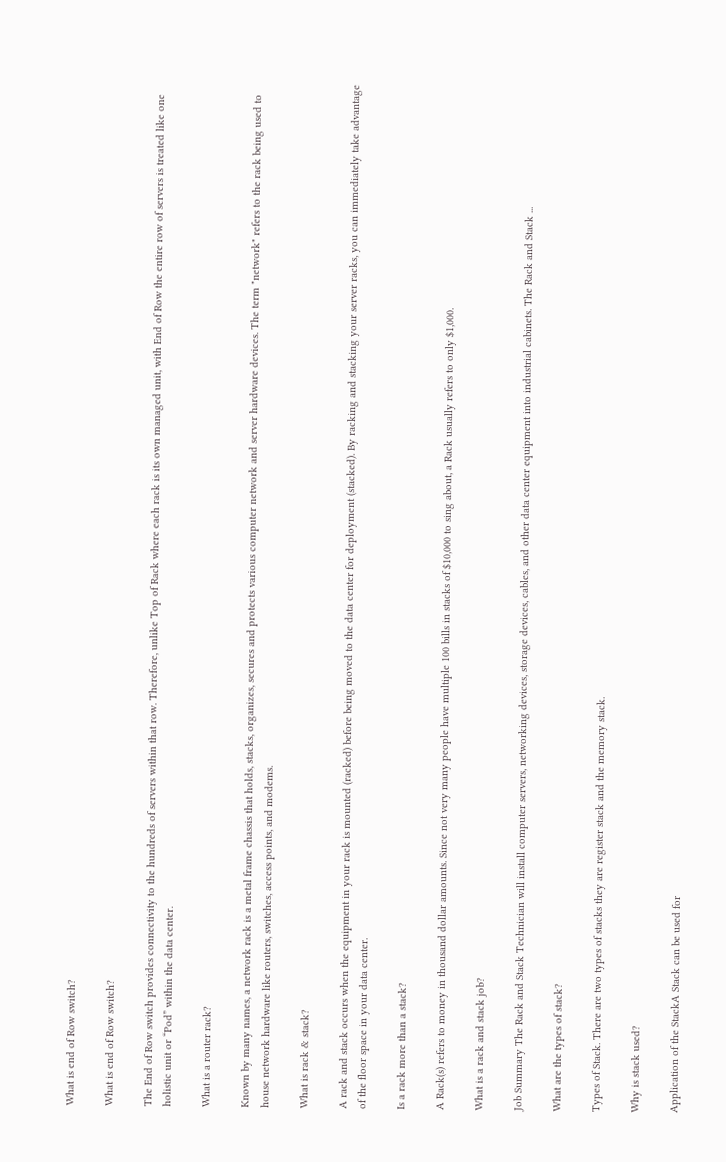What is end of Row switch?

What is end of Row switch?

The End of Row switch provides connectivity to the hundreds of servers within that row. Therefore, unlike Top of Rack where each rack is its own managed unit, with End of Row the entire row of servers is treated like one holistic unit or “Pod” within the data center.

What is a router rack?

Known by many names, a network rack is a metal frame chassis that holds, stacks, organizes, secures and protects various computer network and server hardware devices. The term "network" refers to the rack being used to house network hardware like routers, switches, access points, and modems.

What is rack & stack?

A rack and stack occurs when the equipment in your rack is mounted (racked) before being moved to the data center for deployment (stacked). By racking and stacking your server racks, you can immediately take advantage of the floor space in your data center.

Is a rack more than a stack?

A Rack(s) refers to money in thousand dollar amounts. Since not very many people have multiple 100 bills in stacks of $10,000 to sing about, a Rack usually refers to only $1,000.

What is a rack and stack job?

Job Summary The Rack and Stack Technician will install computer servers, networking devices, storage devices, cables, and other data center equipment into industrial cabinets. The Rack and Stack ...

What are the types of stack?

Types of Stack. There are two types of stacks they are register stack and the memory stack.

Why is stack used?

Application of the StackA Stack can be used for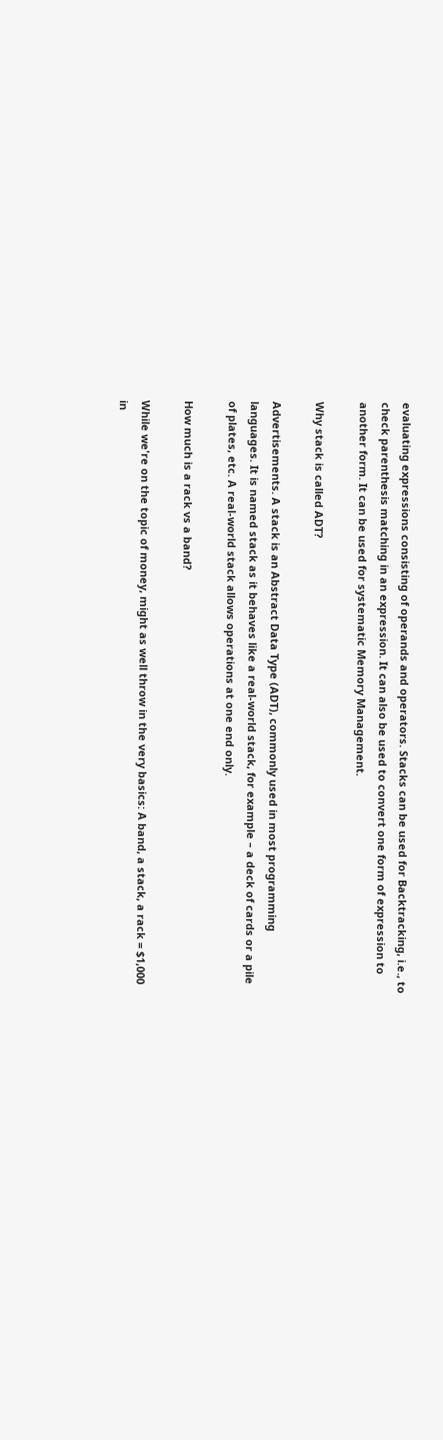evaluating expressions consisting of operands and operators. Stacks can be used for Backtracking, i.e., to check parenthesis matching in an expression. It can also be used to convert one form of expression to another form. It can be used for systematic Memory Management.

Why stack is called ADT?

Advertisements. A stack is an Abstract Data Type (ADT), commonly used in most programming languages. It is named stack as it behaves like a real-world stack, for example – a deck of cards or a pile of plates, etc. A real-world stack allows operations at one end only.

How much is a rack vs a band?

While we're on the topic of money, might as well throw in the very basics: A band, a stack, a rack = $1,000 in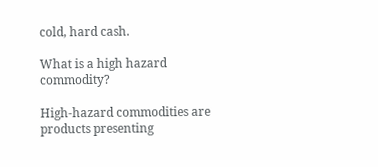cold, hard cash.

What is a high hazard commodity?

High-hazard commodities are products presenting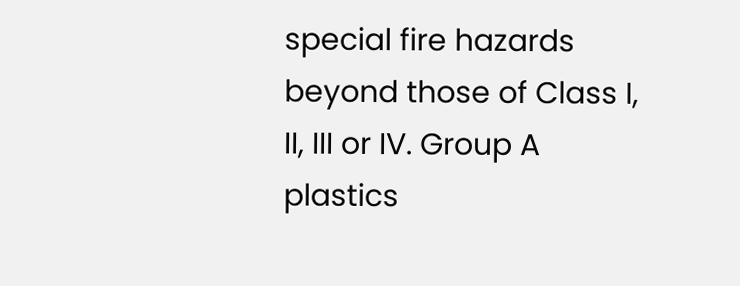special fire hazards beyond those of Class I, II, III or IV. Group A plastics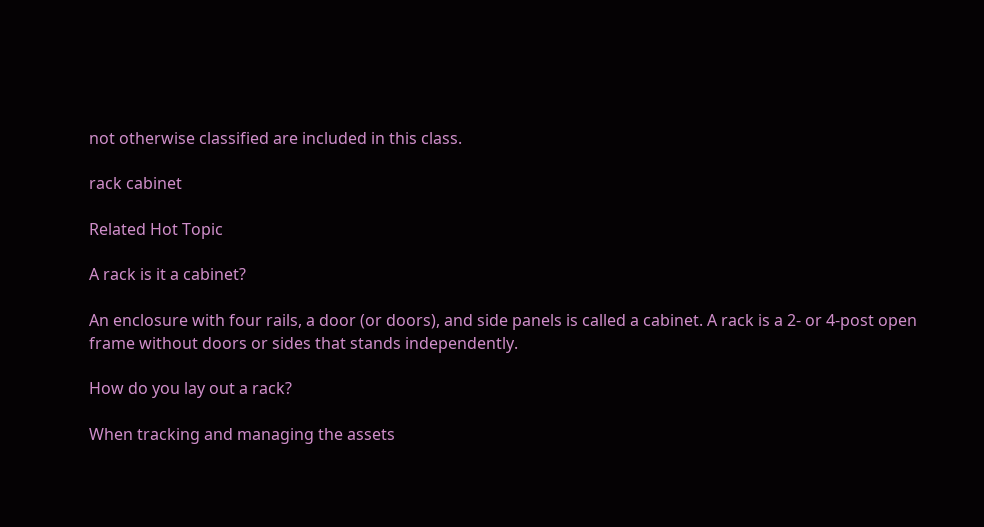not otherwise classified are included in this class.

rack cabinet

Related Hot Topic

A rack is it a cabinet?

An enclosure with four rails, a door (or doors), and side panels is called a cabinet. A rack is a 2- or 4-post open frame without doors or sides that stands independently.

How do you lay out a rack?

When tracking and managing the assets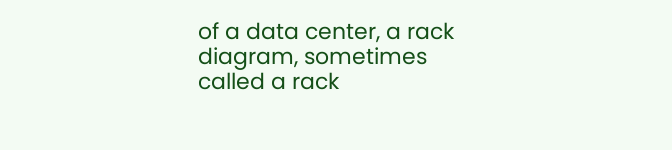of a data center, a rack diagram, sometimes called a rack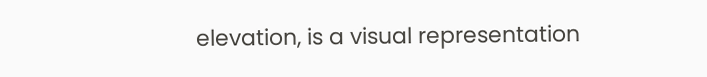elevation, is a visual representation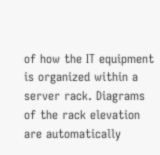of how the IT equipment is organized within a server rack. Diagrams of the rack elevation are automatically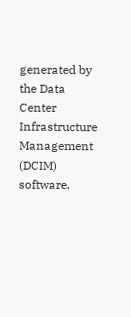generated by the Data Center Infrastructure Management (DCIM) software.